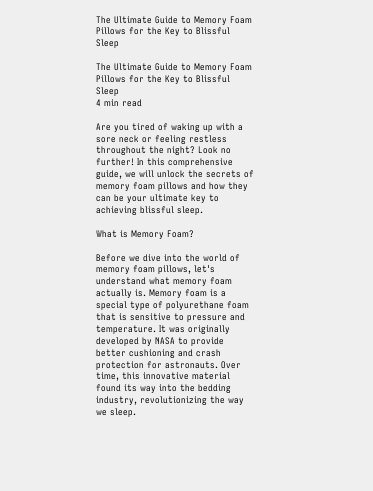The Ultimate Guide to Memory Foam Pillows for the Key to Blissful Sleep

The Ultimate Guide to Memory Foam Pillows for the Key to Blissful Sleep
4 min read

Are you tired of waking up with a sore neck or feeling restless throughout the night? Look no further! In this comprehensive guide, we will unlock the secrets of memory foam pillows and how they can be your ultimate key to achieving blissful sleep.

What is Memory Foam?

Before we dive into the world of memory foam pillows, let's understand what memory foam actually is. Memory foam is a special type of polyurethane foam that is sensitive to pressure and temperature. It was originally developed by NASA to provide better cushioning and crash protection for astronauts. Over time, this innovative material found its way into the bedding industry, revolutionizing the way we sleep.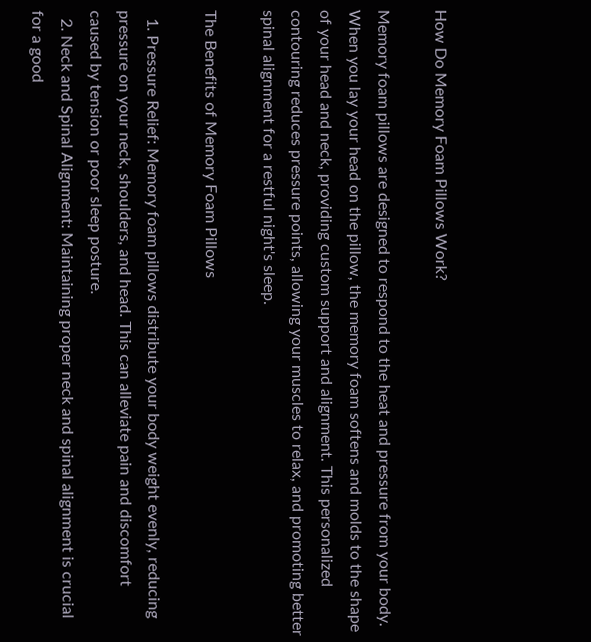How Do Memory Foam Pillows Work?

Memory foam pillows are designed to respond to the heat and pressure from your body. When you lay your head on the pillow, the memory foam softens and molds to the shape of your head and neck, providing custom support and alignment. This personalized contouring reduces pressure points, allowing your muscles to relax, and promoting better spinal alignment for a restful night's sleep.

The Benefits of Memory Foam Pillows

  1. Pressure Relief: Memory foam pillows distribute your body weight evenly, reducing pressure on your neck, shoulders, and head. This can alleviate pain and discomfort caused by tension or poor sleep posture.
  2. Neck and Spinal Alignment: Maintaining proper neck and spinal alignment is crucial for a good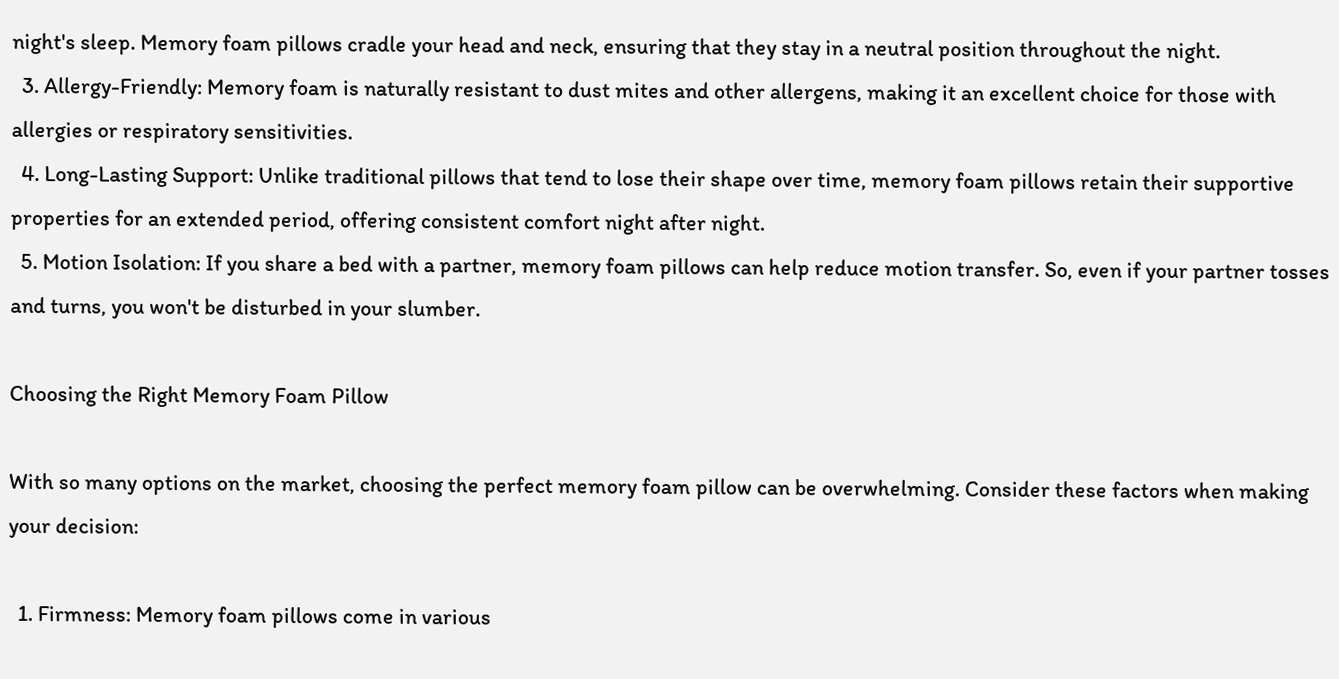night's sleep. Memory foam pillows cradle your head and neck, ensuring that they stay in a neutral position throughout the night.
  3. Allergy-Friendly: Memory foam is naturally resistant to dust mites and other allergens, making it an excellent choice for those with allergies or respiratory sensitivities.
  4. Long-Lasting Support: Unlike traditional pillows that tend to lose their shape over time, memory foam pillows retain their supportive properties for an extended period, offering consistent comfort night after night.
  5. Motion Isolation: If you share a bed with a partner, memory foam pillows can help reduce motion transfer. So, even if your partner tosses and turns, you won't be disturbed in your slumber.

Choosing the Right Memory Foam Pillow

With so many options on the market, choosing the perfect memory foam pillow can be overwhelming. Consider these factors when making your decision:

  1. Firmness: Memory foam pillows come in various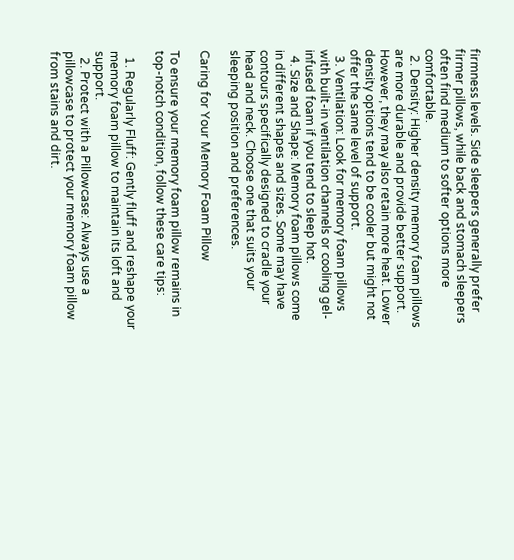firmness levels. Side sleepers generally prefer firmer pillows, while back and stomach sleepers often find medium to softer options more comfortable.
  2. Density: Higher density memory foam pillows are more durable and provide better support. However, they may also retain more heat. Lower density options tend to be cooler but might not offer the same level of support.
  3. Ventilation: Look for memory foam pillows with built-in ventilation channels or cooling gel-infused foam if you tend to sleep hot.
  4. Size and Shape: Memory foam pillows come in different shapes and sizes. Some may have contours specifically designed to cradle your head and neck. Choose one that suits your sleeping position and preferences.

Caring for Your Memory Foam Pillow

To ensure your memory foam pillow remains in top-notch condition, follow these care tips:

  1. Regularly Fluff: Gently fluff and reshape your memory foam pillow to maintain its loft and support.
  2. Protect with a Pillowcase: Always use a pillowcase to protect your memory foam pillow from stains and dirt.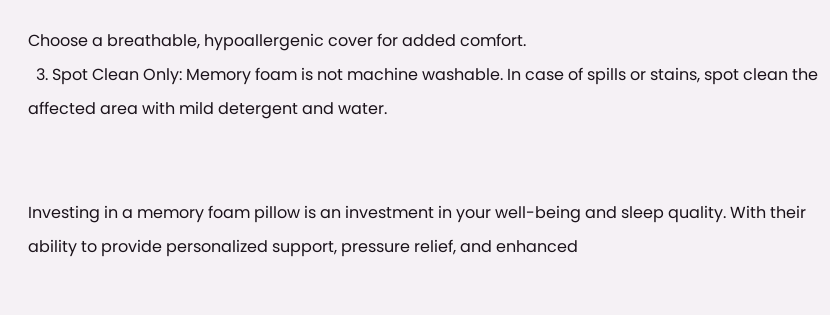Choose a breathable, hypoallergenic cover for added comfort.
  3. Spot Clean Only: Memory foam is not machine washable. In case of spills or stains, spot clean the affected area with mild detergent and water.


Investing in a memory foam pillow is an investment in your well-being and sleep quality. With their ability to provide personalized support, pressure relief, and enhanced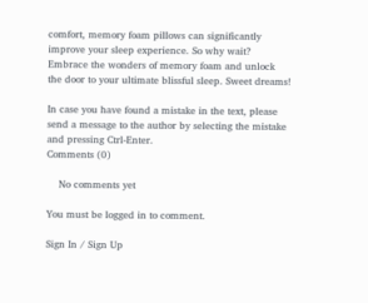comfort, memory foam pillows can significantly improve your sleep experience. So why wait? Embrace the wonders of memory foam and unlock the door to your ultimate blissful sleep. Sweet dreams!

In case you have found a mistake in the text, please send a message to the author by selecting the mistake and pressing Ctrl-Enter.
Comments (0)

    No comments yet

You must be logged in to comment.

Sign In / Sign Up